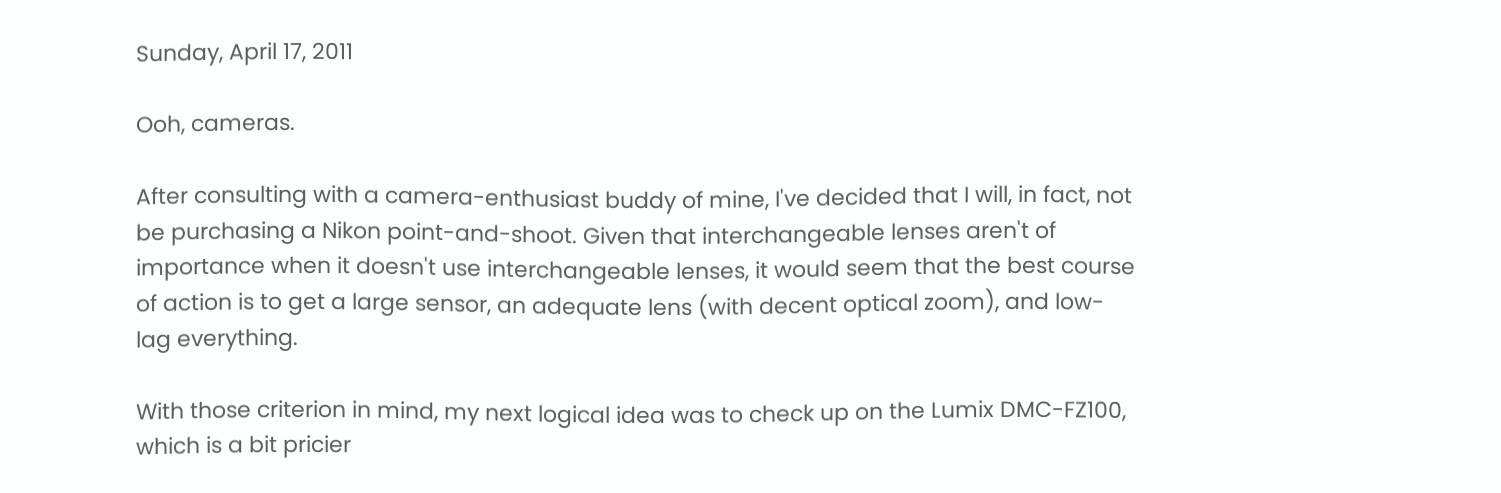Sunday, April 17, 2011

Ooh, cameras.

After consulting with a camera-enthusiast buddy of mine, I've decided that I will, in fact, not be purchasing a Nikon point-and-shoot. Given that interchangeable lenses aren't of importance when it doesn't use interchangeable lenses, it would seem that the best course of action is to get a large sensor, an adequate lens (with decent optical zoom), and low-lag everything.

With those criterion in mind, my next logical idea was to check up on the Lumix DMC-FZ100, which is a bit pricier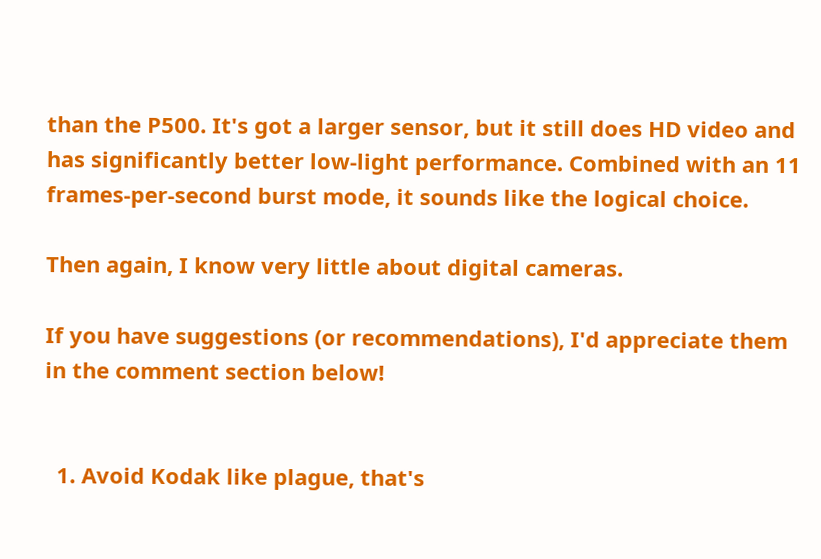than the P500. It's got a larger sensor, but it still does HD video and has significantly better low-light performance. Combined with an 11 frames-per-second burst mode, it sounds like the logical choice.

Then again, I know very little about digital cameras.

If you have suggestions (or recommendations), I'd appreciate them in the comment section below!


  1. Avoid Kodak like plague, that's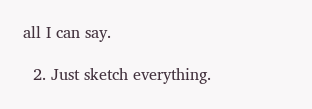all I can say.

  2. Just sketch everything.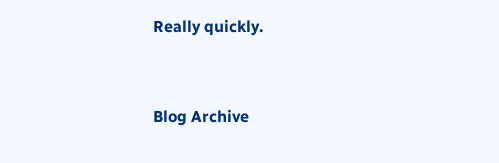Really quickly.


Blog Archive